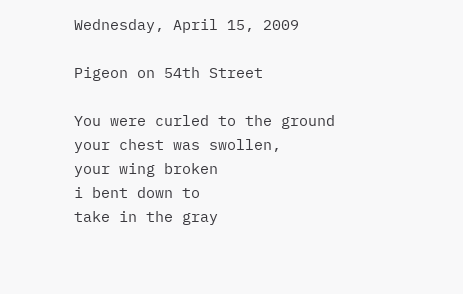Wednesday, April 15, 2009

Pigeon on 54th Street

You were curled to the ground
your chest was swollen,
your wing broken
i bent down to
take in the gray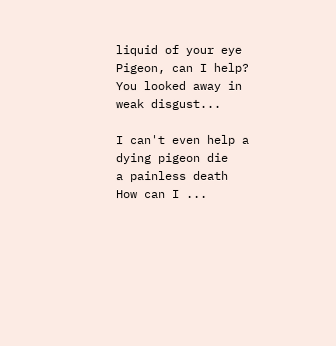liquid of your eye
Pigeon, can I help?
You looked away in
weak disgust...

I can't even help a dying pigeon die
a painless death
How can I ...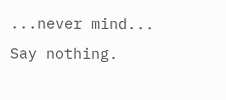...never mind...
Say nothing.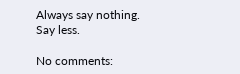Always say nothing.
Say less.

No comments: